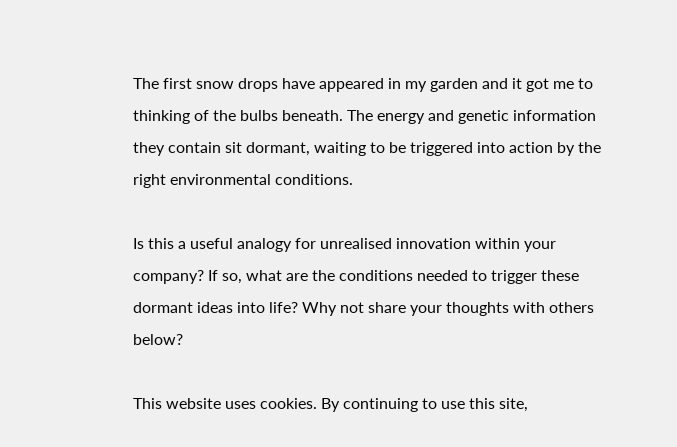The first snow drops have appeared in my garden and it got me to thinking of the bulbs beneath. The energy and genetic information they contain sit dormant, waiting to be triggered into action by the right environmental conditions.

Is this a useful analogy for unrealised innovation within your company? If so, what are the conditions needed to trigger these dormant ideas into life? Why not share your thoughts with others below?

This website uses cookies. By continuing to use this site,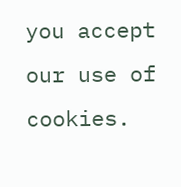you accept our use of cookies.